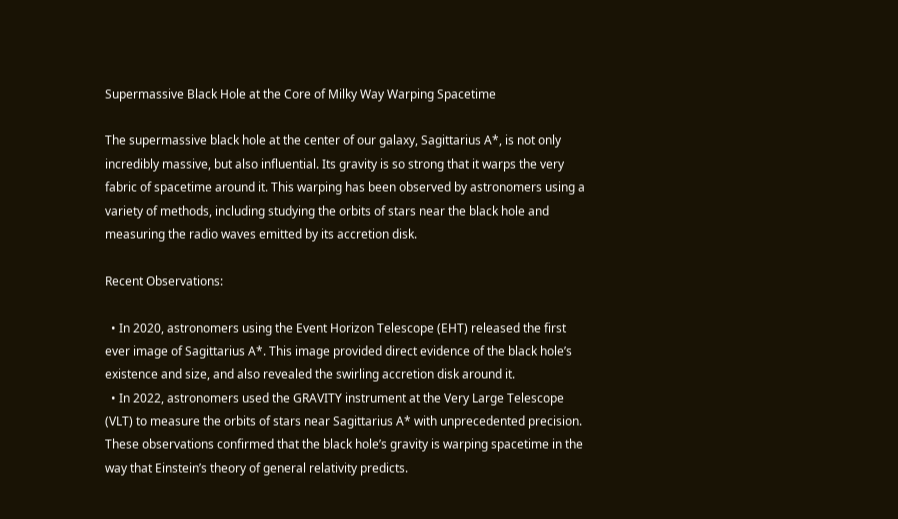Supermassive Black Hole at the Core of Milky Way Warping Spacetime

The supermassive black hole at the center of our galaxy, Sagittarius A*, is not only incredibly massive, but also influential. Its gravity is so strong that it warps the very fabric of spacetime around it. This warping has been observed by astronomers using a variety of methods, including studying the orbits of stars near the black hole and measuring the radio waves emitted by its accretion disk.

Recent Observations:

  • In 2020, astronomers using the Event Horizon Telescope (EHT) released the first ever image of Sagittarius A*. This image provided direct evidence of the black hole’s existence and size, and also revealed the swirling accretion disk around it.
  • In 2022, astronomers used the GRAVITY instrument at the Very Large Telescope (VLT) to measure the orbits of stars near Sagittarius A* with unprecedented precision. These observations confirmed that the black hole’s gravity is warping spacetime in the way that Einstein’s theory of general relativity predicts.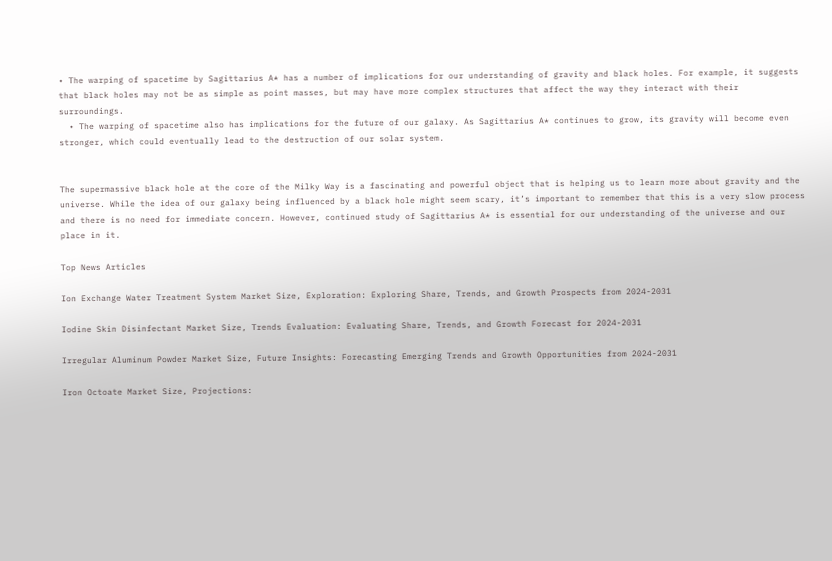• The warping of spacetime by Sagittarius A* has a number of implications for our understanding of gravity and black holes. For example, it suggests that black holes may not be as simple as point masses, but may have more complex structures that affect the way they interact with their surroundings.
  • The warping of spacetime also has implications for the future of our galaxy. As Sagittarius A* continues to grow, its gravity will become even stronger, which could eventually lead to the destruction of our solar system.


The supermassive black hole at the core of the Milky Way is a fascinating and powerful object that is helping us to learn more about gravity and the universe. While the idea of our galaxy being influenced by a black hole might seem scary, it’s important to remember that this is a very slow process and there is no need for immediate concern. However, continued study of Sagittarius A* is essential for our understanding of the universe and our place in it.

Top News Articles

Ion Exchange Water Treatment System Market Size, Exploration: Exploring Share, Trends, and Growth Prospects from 2024-2031

Iodine Skin Disinfectant Market Size, Trends Evaluation: Evaluating Share, Trends, and Growth Forecast for 2024-2031

Irregular Aluminum Powder Market Size, Future Insights: Forecasting Emerging Trends and Growth Opportunities from 2024-2031

Iron Octoate Market Size, Projections: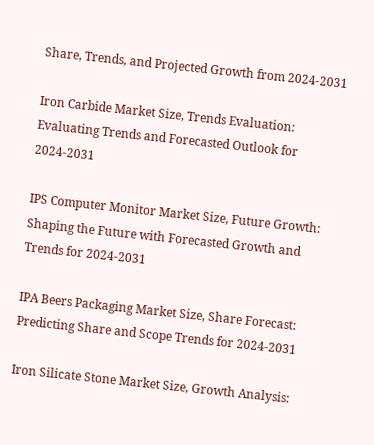Share, Trends, and Projected Growth from 2024-2031

Iron Carbide Market Size, Trends Evaluation: Evaluating Trends and Forecasted Outlook for 2024-2031

IPS Computer Monitor Market Size, Future Growth: Shaping the Future with Forecasted Growth and Trends for 2024-2031

IPA Beers Packaging Market Size, Share Forecast: Predicting Share and Scope Trends for 2024-2031

Iron Silicate Stone Market Size, Growth Analysis: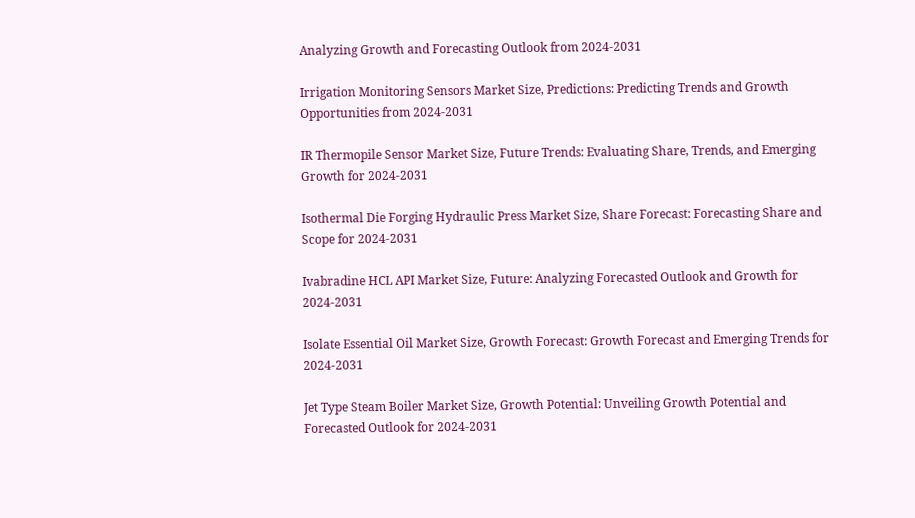Analyzing Growth and Forecasting Outlook from 2024-2031

Irrigation Monitoring Sensors Market Size, Predictions: Predicting Trends and Growth Opportunities from 2024-2031

IR Thermopile Sensor Market Size, Future Trends: Evaluating Share, Trends, and Emerging Growth for 2024-2031

Isothermal Die Forging Hydraulic Press Market Size, Share Forecast: Forecasting Share and Scope for 2024-2031

Ivabradine HCL API Market Size, Future: Analyzing Forecasted Outlook and Growth for 2024-2031

Isolate Essential Oil Market Size, Growth Forecast: Growth Forecast and Emerging Trends for 2024-2031

Jet Type Steam Boiler Market Size, Growth Potential: Unveiling Growth Potential and Forecasted Outlook for 2024-2031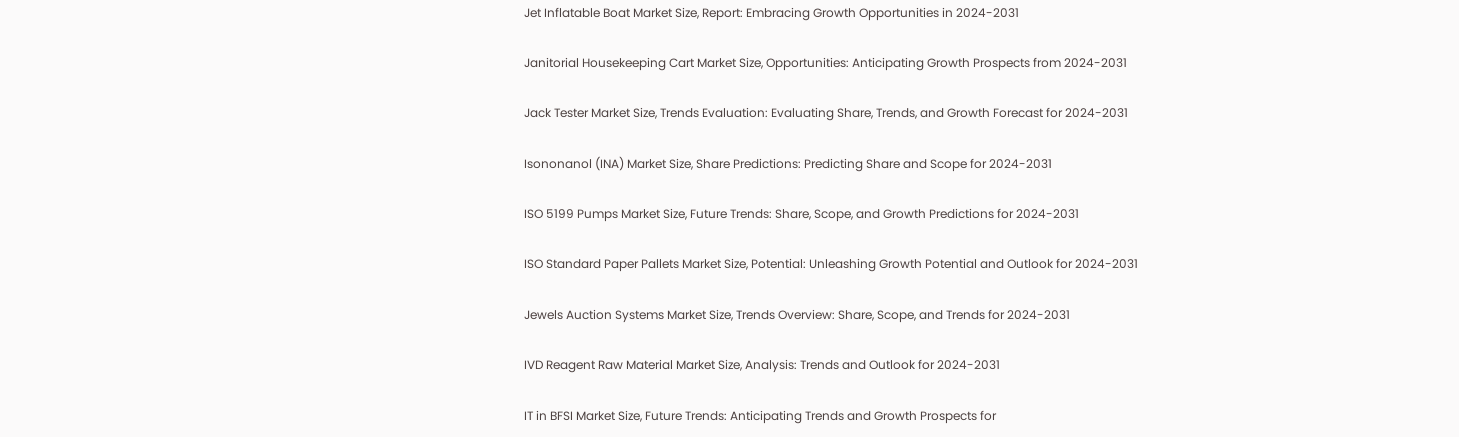Jet Inflatable Boat Market Size, Report: Embracing Growth Opportunities in 2024-2031

Janitorial Housekeeping Cart Market Size, Opportunities: Anticipating Growth Prospects from 2024-2031

Jack Tester Market Size, Trends Evaluation: Evaluating Share, Trends, and Growth Forecast for 2024-2031

Isononanol (INA) Market Size, Share Predictions: Predicting Share and Scope for 2024-2031

ISO 5199 Pumps Market Size, Future Trends: Share, Scope, and Growth Predictions for 2024-2031

ISO Standard Paper Pallets Market Size, Potential: Unleashing Growth Potential and Outlook for 2024-2031

Jewels Auction Systems Market Size, Trends Overview: Share, Scope, and Trends for 2024-2031

IVD Reagent Raw Material Market Size, Analysis: Trends and Outlook for 2024-2031

IT in BFSI Market Size, Future Trends: Anticipating Trends and Growth Prospects for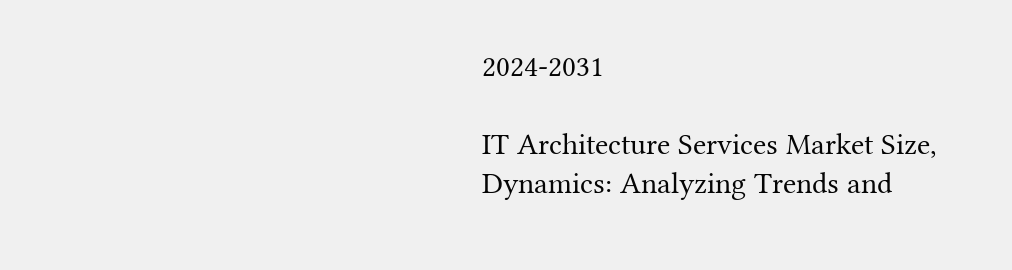2024-2031

IT Architecture Services Market Size, Dynamics: Analyzing Trends and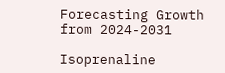Forecasting Growth from 2024-2031

Isoprenaline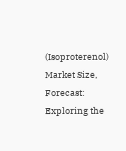(Isoproterenol) Market Size, Forecast: Exploring the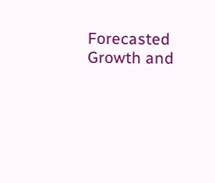Forecasted Growth and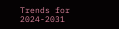Trends for 2024-2031